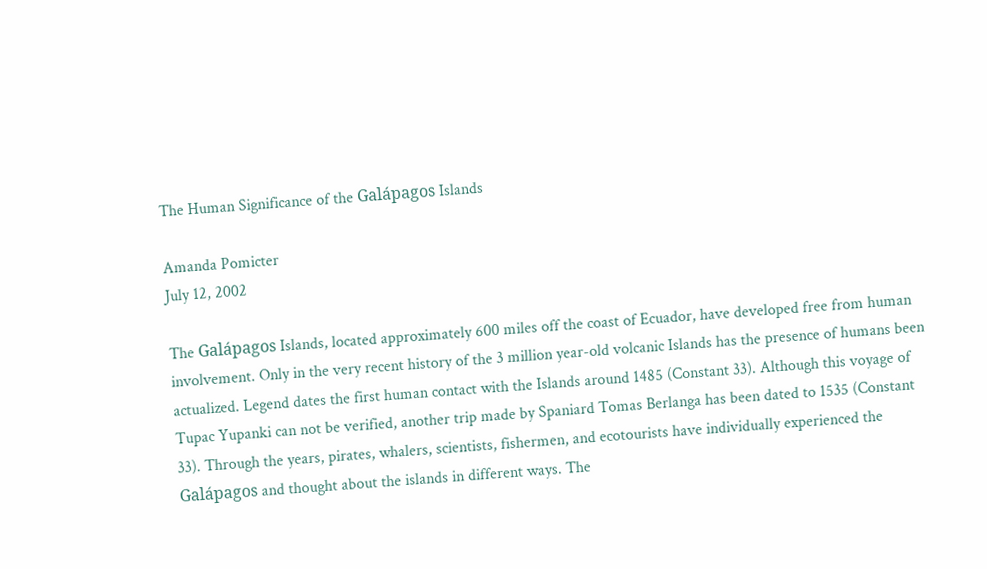The Human Significance of the Galápagos Islands

Amanda Pomicter
July 12, 2002

The Galápagos Islands, located approximately 600 miles off the coast of Ecuador, have developed free from human involvement. Only in the very recent history of the 3 million year-old volcanic Islands has the presence of humans been actualized. Legend dates the first human contact with the Islands around 1485 (Constant 33). Although this voyage of Tupac Yupanki can not be verified, another trip made by Spaniard Tomas Berlanga has been dated to 1535 (Constant 33). Through the years, pirates, whalers, scientists, fishermen, and ecotourists have individually experienced the Galápagos and thought about the islands in different ways. The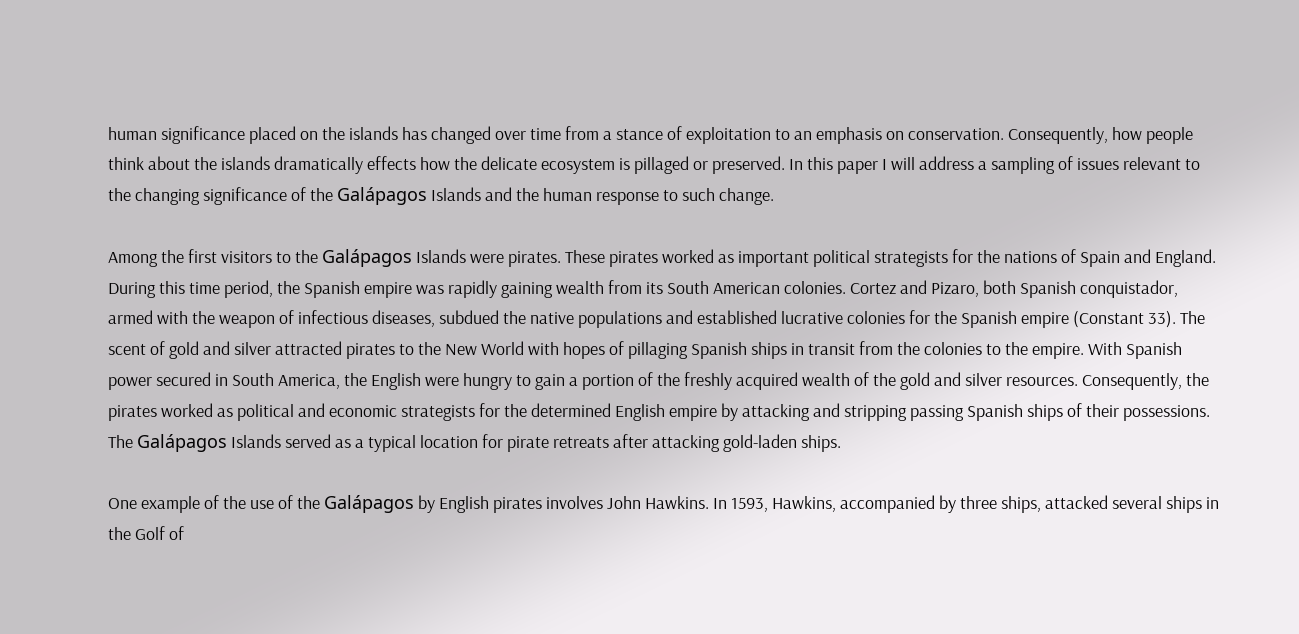human significance placed on the islands has changed over time from a stance of exploitation to an emphasis on conservation. Consequently, how people think about the islands dramatically effects how the delicate ecosystem is pillaged or preserved. In this paper I will address a sampling of issues relevant to the changing significance of the Galápagos Islands and the human response to such change.

Among the first visitors to the Galápagos Islands were pirates. These pirates worked as important political strategists for the nations of Spain and England. During this time period, the Spanish empire was rapidly gaining wealth from its South American colonies. Cortez and Pizaro, both Spanish conquistador, armed with the weapon of infectious diseases, subdued the native populations and established lucrative colonies for the Spanish empire (Constant 33). The scent of gold and silver attracted pirates to the New World with hopes of pillaging Spanish ships in transit from the colonies to the empire. With Spanish power secured in South America, the English were hungry to gain a portion of the freshly acquired wealth of the gold and silver resources. Consequently, the pirates worked as political and economic strategists for the determined English empire by attacking and stripping passing Spanish ships of their possessions. The Galápagos Islands served as a typical location for pirate retreats after attacking gold-laden ships.

One example of the use of the Galápagos by English pirates involves John Hawkins. In 1593, Hawkins, accompanied by three ships, attacked several ships in the Golf of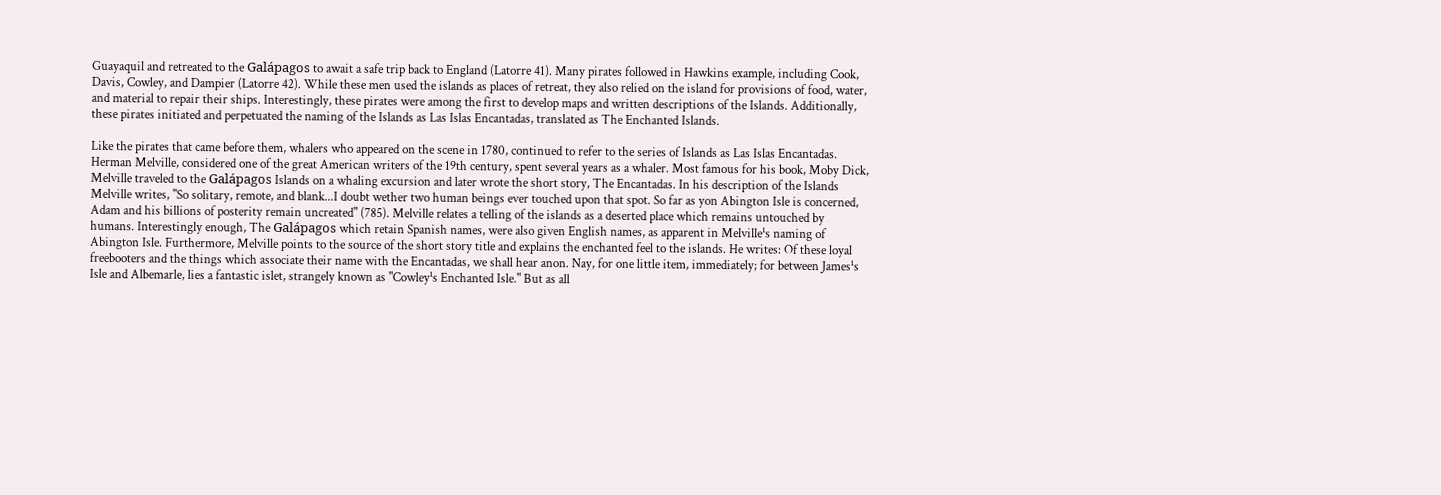Guayaquil and retreated to the Galápagos to await a safe trip back to England (Latorre 41). Many pirates followed in Hawkins example, including Cook, Davis, Cowley, and Dampier (Latorre 42). While these men used the islands as places of retreat, they also relied on the island for provisions of food, water, and material to repair their ships. Interestingly, these pirates were among the first to develop maps and written descriptions of the Islands. Additionally, these pirates initiated and perpetuated the naming of the Islands as Las Islas Encantadas, translated as The Enchanted Islands.

Like the pirates that came before them, whalers who appeared on the scene in 1780, continued to refer to the series of Islands as Las Islas Encantadas. Herman Melville, considered one of the great American writers of the 19th century, spent several years as a whaler. Most famous for his book, Moby Dick, Melville traveled to the Galápagos Islands on a whaling excursion and later wrote the short story, The Encantadas. In his description of the Islands Melville writes, "So solitary, remote, and blank...I doubt wether two human beings ever touched upon that spot. So far as yon Abington Isle is concerned, Adam and his billions of posterity remain uncreated" (785). Melville relates a telling of the islands as a deserted place which remains untouched by humans. Interestingly enough, The Galápagos which retain Spanish names, were also given English names, as apparent in Melville¹s naming of Abington Isle. Furthermore, Melville points to the source of the short story title and explains the enchanted feel to the islands. He writes: Of these loyal freebooters and the things which associate their name with the Encantadas, we shall hear anon. Nay, for one little item, immediately; for between James¹s Isle and Albemarle, lies a fantastic islet, strangely known as "Cowley¹s Enchanted Isle." But as all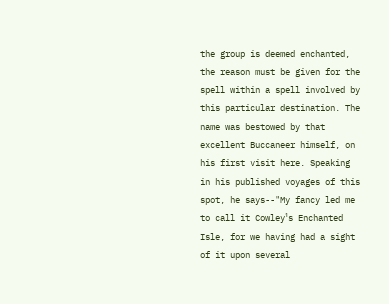the group is deemed enchanted, the reason must be given for the spell within a spell involved by this particular destination. The name was bestowed by that excellent Buccaneer himself, on his first visit here. Speaking in his published voyages of this spot, he says--"My fancy led me to call it Cowley¹s Enchanted Isle, for we having had a sight of it upon several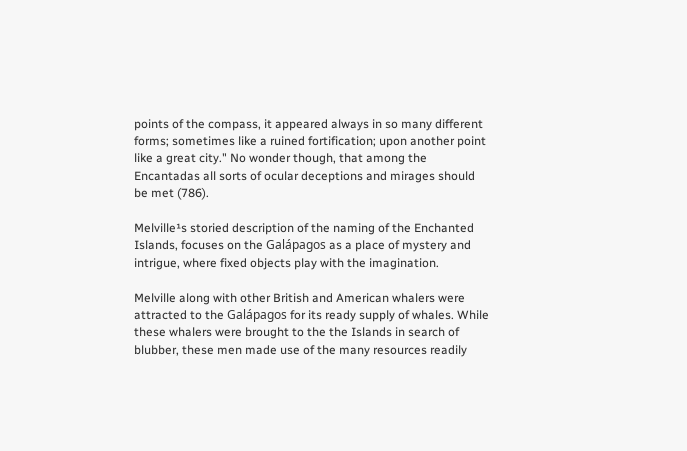points of the compass, it appeared always in so many different forms; sometimes like a ruined fortification; upon another point like a great city." No wonder though, that among the Encantadas all sorts of ocular deceptions and mirages should be met (786).

Melville¹s storied description of the naming of the Enchanted Islands, focuses on the Galápagos as a place of mystery and intrigue, where fixed objects play with the imagination.

Melville along with other British and American whalers were attracted to the Galápagos for its ready supply of whales. While these whalers were brought to the the Islands in search of blubber, these men made use of the many resources readily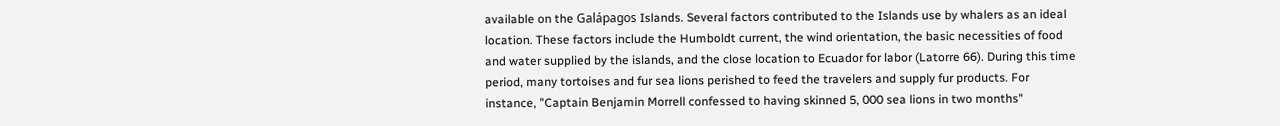available on the Galápagos Islands. Several factors contributed to the Islands use by whalers as an ideal location. These factors include the Humboldt current, the wind orientation, the basic necessities of food and water supplied by the islands, and the close location to Ecuador for labor (Latorre 66). During this time period, many tortoises and fur sea lions perished to feed the travelers and supply fur products. For instance, "Captain Benjamin Morrell confessed to having skinned 5, 000 sea lions in two months"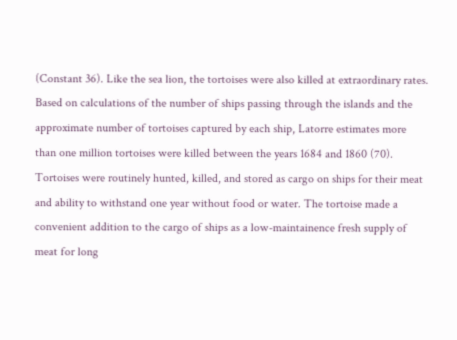(Constant 36). Like the sea lion, the tortoises were also killed at extraordinary rates. Based on calculations of the number of ships passing through the islands and the approximate number of tortoises captured by each ship, Latorre estimates more than one million tortoises were killed between the years 1684 and 1860 (70). Tortoises were routinely hunted, killed, and stored as cargo on ships for their meat and ability to withstand one year without food or water. The tortoise made a convenient addition to the cargo of ships as a low-maintainence fresh supply of meat for long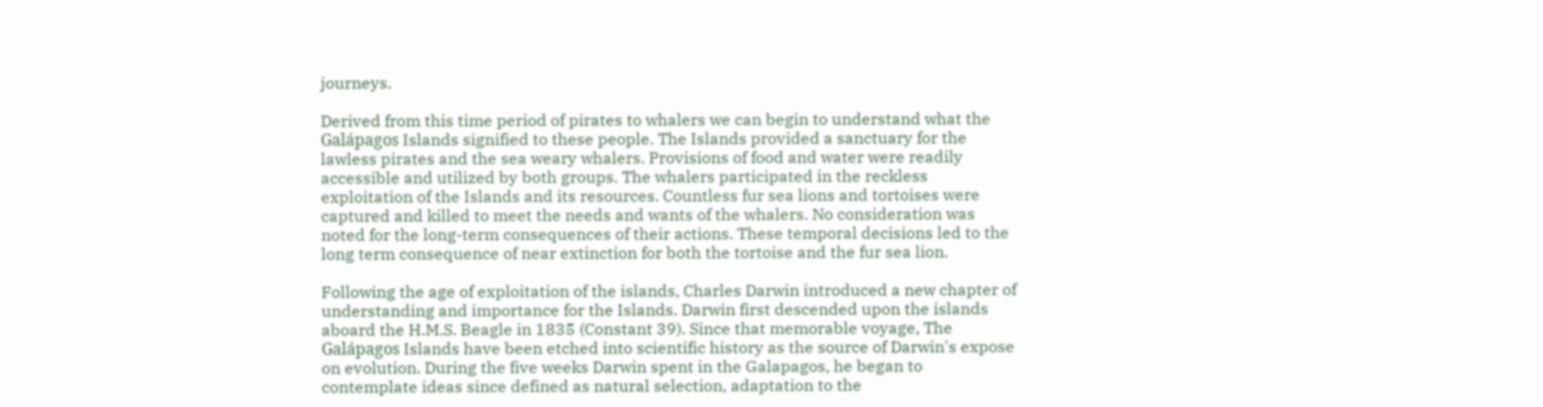journeys.

Derived from this time period of pirates to whalers we can begin to understand what the Galápagos Islands signified to these people. The Islands provided a sanctuary for the lawless pirates and the sea weary whalers. Provisions of food and water were readily accessible and utilized by both groups. The whalers participated in the reckless exploitation of the Islands and its resources. Countless fur sea lions and tortoises were captured and killed to meet the needs and wants of the whalers. No consideration was noted for the long-term consequences of their actions. These temporal decisions led to the long term consequence of near extinction for both the tortoise and the fur sea lion.

Following the age of exploitation of the islands, Charles Darwin introduced a new chapter of understanding and importance for the Islands. Darwin first descended upon the islands aboard the H.M.S. Beagle in 1835 (Constant 39). Since that memorable voyage, The Galápagos Islands have been etched into scientific history as the source of Darwin's expose on evolution. During the five weeks Darwin spent in the Galapagos, he began to contemplate ideas since defined as natural selection, adaptation to the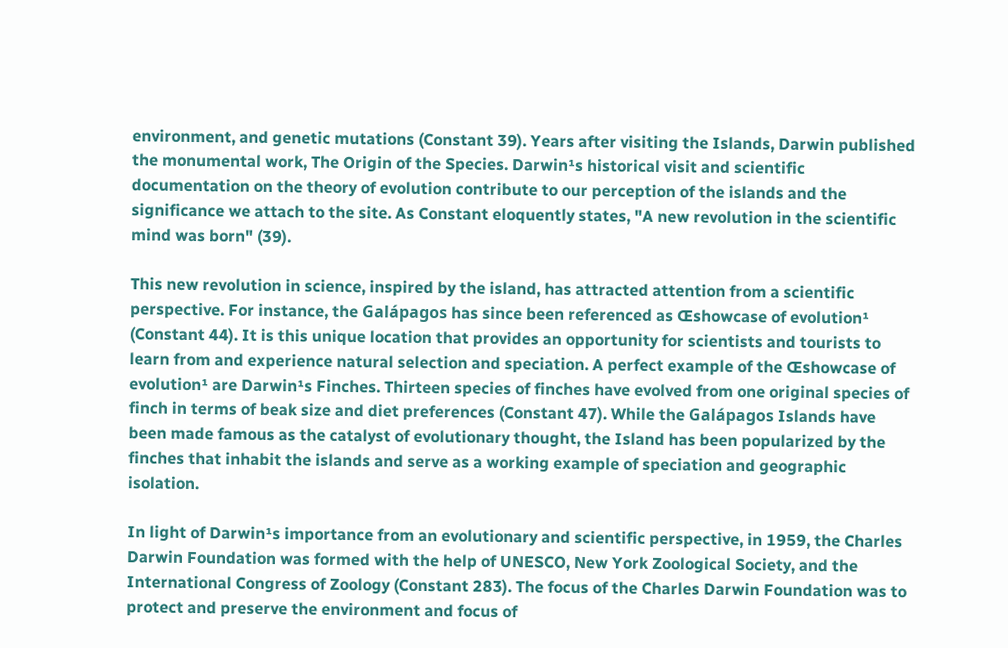environment, and genetic mutations (Constant 39). Years after visiting the Islands, Darwin published the monumental work, The Origin of the Species. Darwin¹s historical visit and scientific documentation on the theory of evolution contribute to our perception of the islands and the significance we attach to the site. As Constant eloquently states, "A new revolution in the scientific mind was born" (39).

This new revolution in science, inspired by the island, has attracted attention from a scientific perspective. For instance, the Galápagos has since been referenced as Œshowcase of evolution¹ (Constant 44). It is this unique location that provides an opportunity for scientists and tourists to learn from and experience natural selection and speciation. A perfect example of the Œshowcase of evolution¹ are Darwin¹s Finches. Thirteen species of finches have evolved from one original species of finch in terms of beak size and diet preferences (Constant 47). While the Galápagos Islands have been made famous as the catalyst of evolutionary thought, the Island has been popularized by the finches that inhabit the islands and serve as a working example of speciation and geographic isolation.

In light of Darwin¹s importance from an evolutionary and scientific perspective, in 1959, the Charles Darwin Foundation was formed with the help of UNESCO, New York Zoological Society, and the International Congress of Zoology (Constant 283). The focus of the Charles Darwin Foundation was to protect and preserve the environment and focus of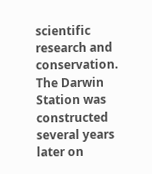scientific research and conservation. The Darwin Station was constructed several years later on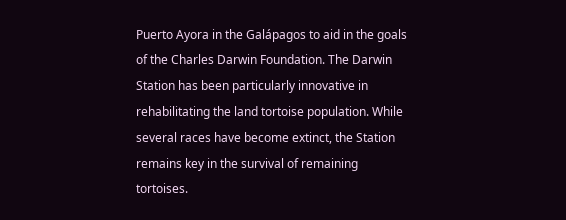Puerto Ayora in the Galápagos to aid in the goals of the Charles Darwin Foundation. The Darwin Station has been particularly innovative in rehabilitating the land tortoise population. While several races have become extinct, the Station remains key in the survival of remaining tortoises.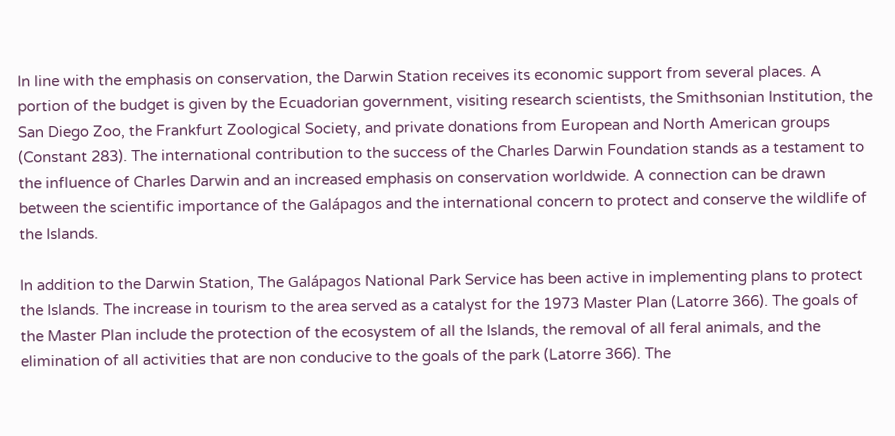In line with the emphasis on conservation, the Darwin Station receives its economic support from several places. A portion of the budget is given by the Ecuadorian government, visiting research scientists, the Smithsonian Institution, the San Diego Zoo, the Frankfurt Zoological Society, and private donations from European and North American groups (Constant 283). The international contribution to the success of the Charles Darwin Foundation stands as a testament to the influence of Charles Darwin and an increased emphasis on conservation worldwide. A connection can be drawn between the scientific importance of the Galápagos and the international concern to protect and conserve the wildlife of the Islands.

In addition to the Darwin Station, The Galápagos National Park Service has been active in implementing plans to protect the Islands. The increase in tourism to the area served as a catalyst for the 1973 Master Plan (Latorre 366). The goals of the Master Plan include the protection of the ecosystem of all the Islands, the removal of all feral animals, and the elimination of all activities that are non conducive to the goals of the park (Latorre 366). The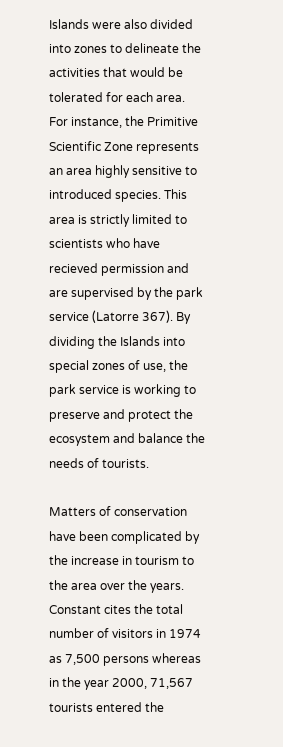Islands were also divided into zones to delineate the activities that would be tolerated for each area. For instance, the Primitive Scientific Zone represents an area highly sensitive to introduced species. This area is strictly limited to scientists who have recieved permission and are supervised by the park service (Latorre 367). By dividing the Islands into special zones of use, the park service is working to preserve and protect the ecosystem and balance the needs of tourists.

Matters of conservation have been complicated by the increase in tourism to the area over the years. Constant cites the total number of visitors in 1974 as 7,500 persons whereas in the year 2000, 71,567 tourists entered the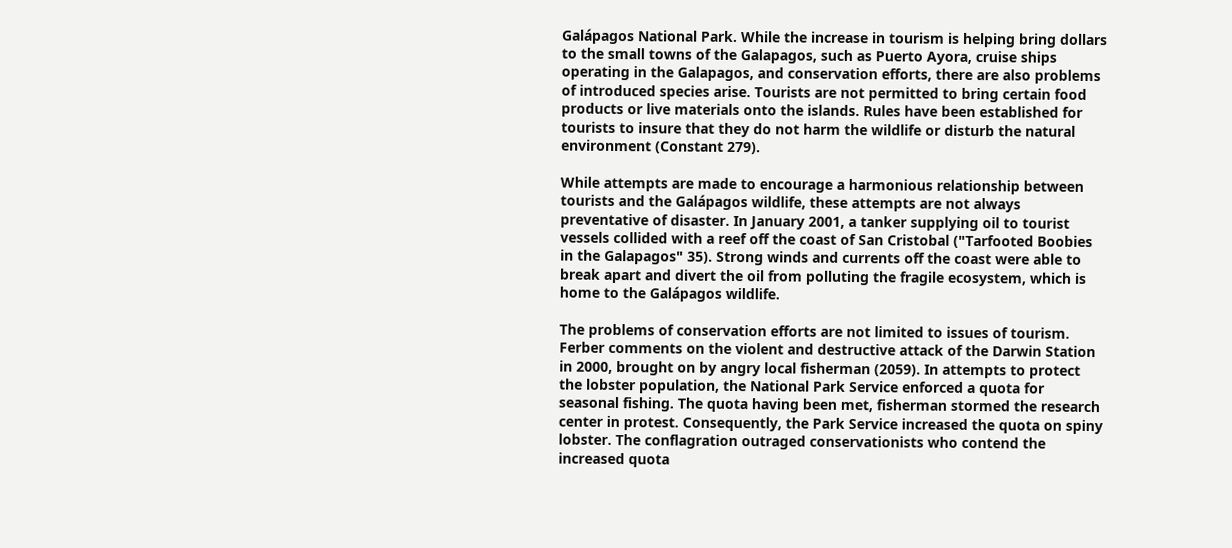Galápagos National Park. While the increase in tourism is helping bring dollars to the small towns of the Galapagos, such as Puerto Ayora, cruise ships operating in the Galapagos, and conservation efforts, there are also problems of introduced species arise. Tourists are not permitted to bring certain food products or live materials onto the islands. Rules have been established for tourists to insure that they do not harm the wildlife or disturb the natural environment (Constant 279).

While attempts are made to encourage a harmonious relationship between tourists and the Galápagos wildlife, these attempts are not always preventative of disaster. In January 2001, a tanker supplying oil to tourist vessels collided with a reef off the coast of San Cristobal ("Tarfooted Boobies in the Galapagos" 35). Strong winds and currents off the coast were able to break apart and divert the oil from polluting the fragile ecosystem, which is home to the Galápagos wildlife.

The problems of conservation efforts are not limited to issues of tourism. Ferber comments on the violent and destructive attack of the Darwin Station in 2000, brought on by angry local fisherman (2059). In attempts to protect the lobster population, the National Park Service enforced a quota for seasonal fishing. The quota having been met, fisherman stormed the research center in protest. Consequently, the Park Service increased the quota on spiny lobster. The conflagration outraged conservationists who contend the increased quota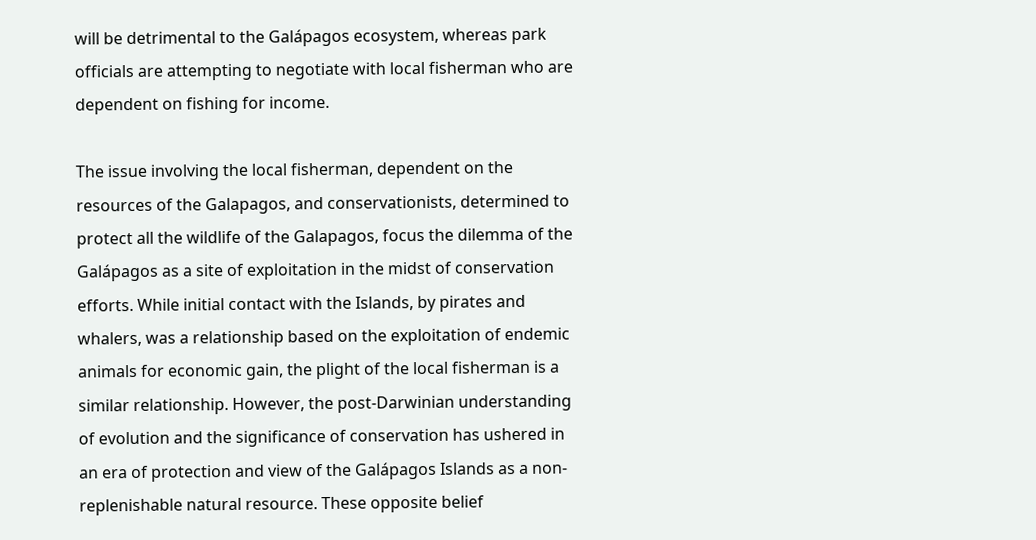will be detrimental to the Galápagos ecosystem, whereas park officials are attempting to negotiate with local fisherman who are dependent on fishing for income.

The issue involving the local fisherman, dependent on the resources of the Galapagos, and conservationists, determined to protect all the wildlife of the Galapagos, focus the dilemma of the Galápagos as a site of exploitation in the midst of conservation efforts. While initial contact with the Islands, by pirates and whalers, was a relationship based on the exploitation of endemic animals for economic gain, the plight of the local fisherman is a similar relationship. However, the post-Darwinian understanding of evolution and the significance of conservation has ushered in an era of protection and view of the Galápagos Islands as a non-replenishable natural resource. These opposite belief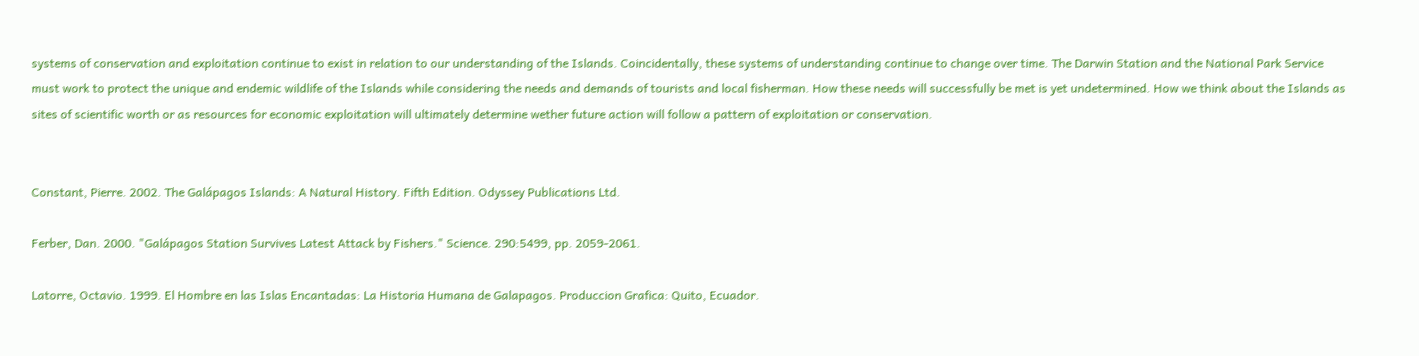systems of conservation and exploitation continue to exist in relation to our understanding of the Islands. Coincidentally, these systems of understanding continue to change over time. The Darwin Station and the National Park Service must work to protect the unique and endemic wildlife of the Islands while considering the needs and demands of tourists and local fisherman. How these needs will successfully be met is yet undetermined. How we think about the Islands as sites of scientific worth or as resources for economic exploitation will ultimately determine wether future action will follow a pattern of exploitation or conservation.


Constant, Pierre. 2002. The Galápagos Islands: A Natural History. Fifth Edition. Odyssey Publications Ltd.

Ferber, Dan. 2000. "Galápagos Station Survives Latest Attack by Fishers." Science. 290:5499, pp. 2059-2061.

Latorre, Octavio. 1999. El Hombre en las Islas Encantadas: La Historia Humana de Galapagos. Produccion Grafica: Quito, Ecuador.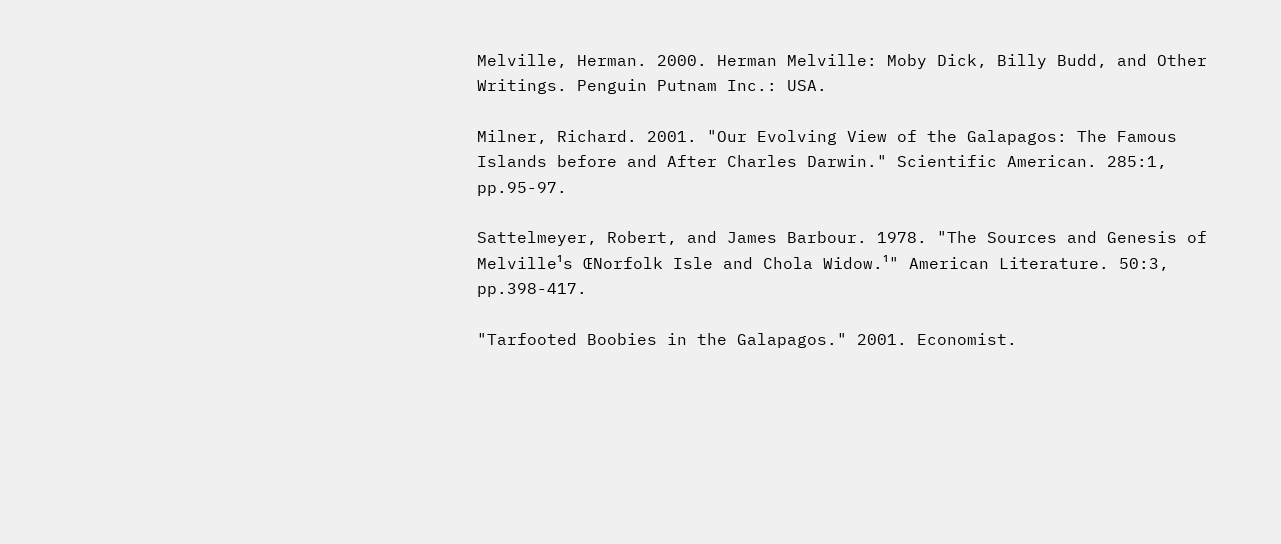Melville, Herman. 2000. Herman Melville: Moby Dick, Billy Budd, and Other Writings. Penguin Putnam Inc.: USA.

Milner, Richard. 2001. "Our Evolving View of the Galapagos: The Famous Islands before and After Charles Darwin." Scientific American. 285:1, pp.95-97.

Sattelmeyer, Robert, and James Barbour. 1978. "The Sources and Genesis of Melville¹s ŒNorfolk Isle and Chola Widow.¹" American Literature. 50:3, pp.398-417.

"Tarfooted Boobies in the Galapagos." 2001. Economist.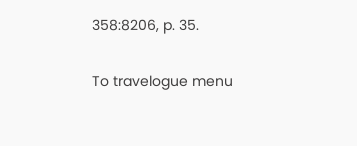358:8206, p. 35.

To travelogue menu